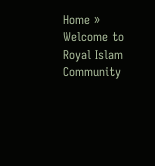Home »
Welcome to Royal Islam Community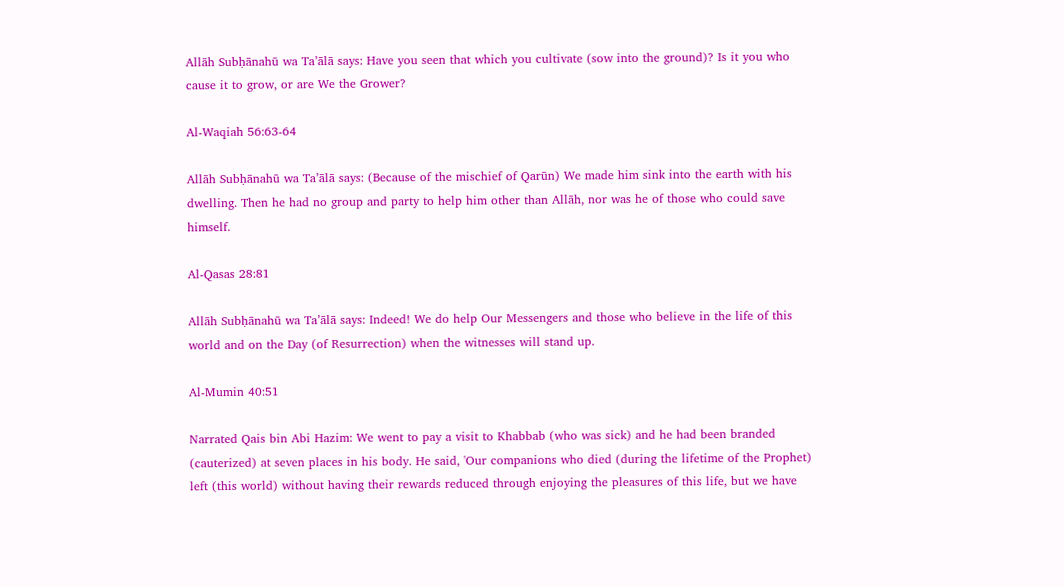Allāh Subḥānahū wa Ta’ālā says: Have you seen that which you cultivate (sow into the ground)? Is it you who cause it to grow, or are We the Grower?

Al-Waqiah 56:63-64

Allāh Subḥānahū wa Ta’ālā says: (Because of the mischief of Qarūn) We made him sink into the earth with his dwelling. Then he had no group and party to help him other than Allāh, nor was he of those who could save himself.

Al-Qasas 28:81

Allāh Subḥānahū wa Ta’ālā says: Indeed! We do help Our Messengers and those who believe in the life of this world and on the Day (of Resurrection) when the witnesses will stand up.

Al-Mumin 40:51

Narrated Qais bin Abi Hazim: We went to pay a visit to Khabbab (who was sick) and he had been branded (cauterized) at seven places in his body. He said, 'Our companions who died (during the lifetime of the Prophet) left (this world) without having their rewards reduced through enjoying the pleasures of this life, but we have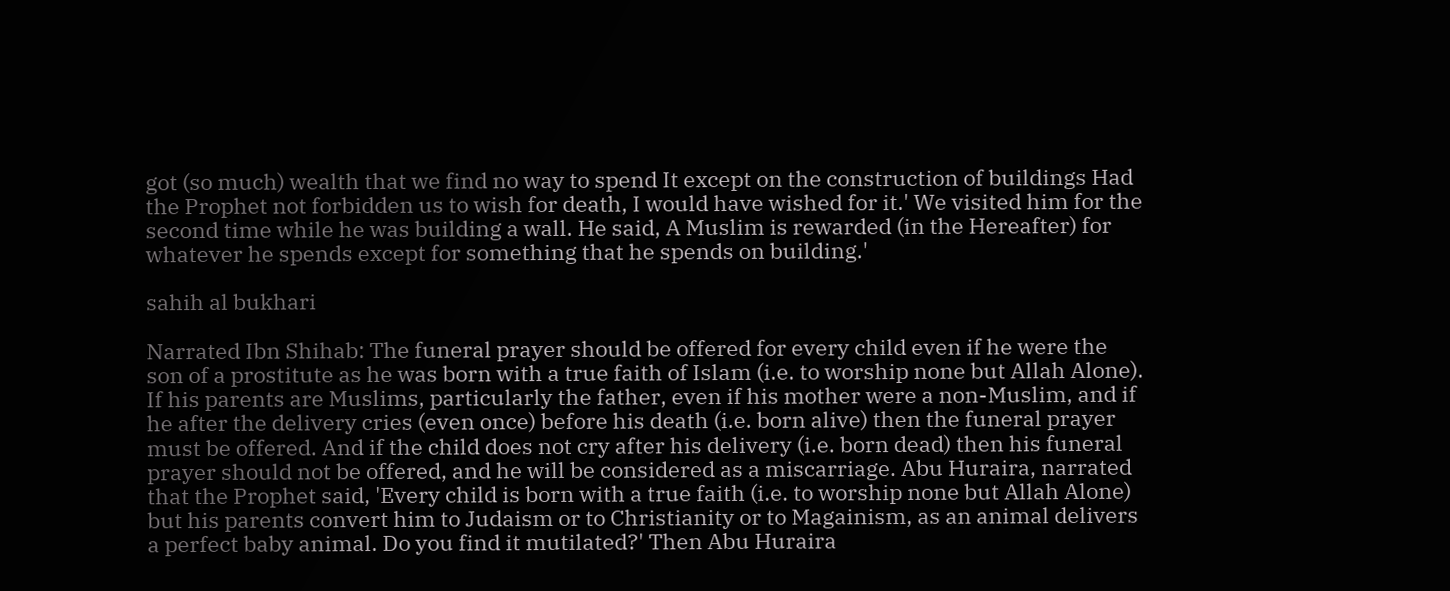got (so much) wealth that we find no way to spend It except on the construction of buildings Had the Prophet not forbidden us to wish for death, I would have wished for it.' We visited him for the second time while he was building a wall. He said, A Muslim is rewarded (in the Hereafter) for whatever he spends except for something that he spends on building.'

sahih al bukhari

Narrated Ibn Shihab: The funeral prayer should be offered for every child even if he were the son of a prostitute as he was born with a true faith of Islam (i.e. to worship none but Allah Alone). If his parents are Muslims, particularly the father, even if his mother were a non-Muslim, and if he after the delivery cries (even once) before his death (i.e. born alive) then the funeral prayer must be offered. And if the child does not cry after his delivery (i.e. born dead) then his funeral prayer should not be offered, and he will be considered as a miscarriage. Abu Huraira, narrated that the Prophet said, 'Every child is born with a true faith (i.e. to worship none but Allah Alone) but his parents convert him to Judaism or to Christianity or to Magainism, as an animal delivers a perfect baby animal. Do you find it mutilated?' Then Abu Huraira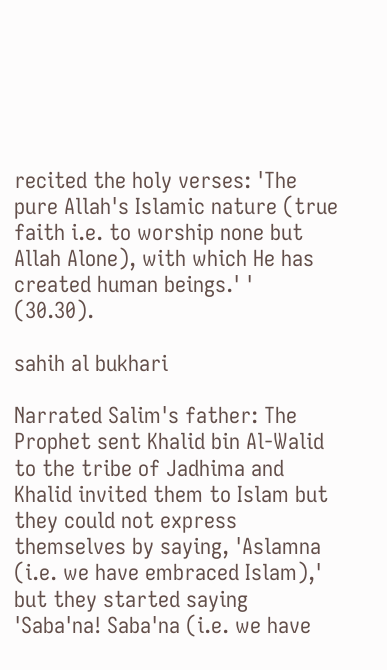recited the holy verses: 'The pure Allah's Islamic nature (true faith i.e. to worship none but Allah Alone), with which He has created human beings.' ' (30.30).

sahih al bukhari

Narrated Salim's father: The Prophet sent Khalid bin Al-Walid to the tribe of Jadhima and Khalid invited them to Islam but they could not express themselves by saying, 'Aslamna (i.e. we have embraced Islam),' but they started saying 'Saba'na! Saba'na (i.e. we have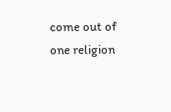come out of one religion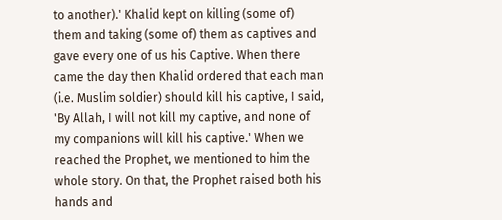to another).' Khalid kept on killing (some of) them and taking (some of) them as captives and gave every one of us his Captive. When there came the day then Khalid ordered that each man (i.e. Muslim soldier) should kill his captive, I said, 'By Allah, I will not kill my captive, and none of my companions will kill his captive.' When we reached the Prophet, we mentioned to him the whole story. On that, the Prophet raised both his hands and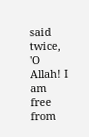said twice, 'O Allah! I am free from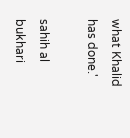what Khalid has done.'

sahih al bukhari